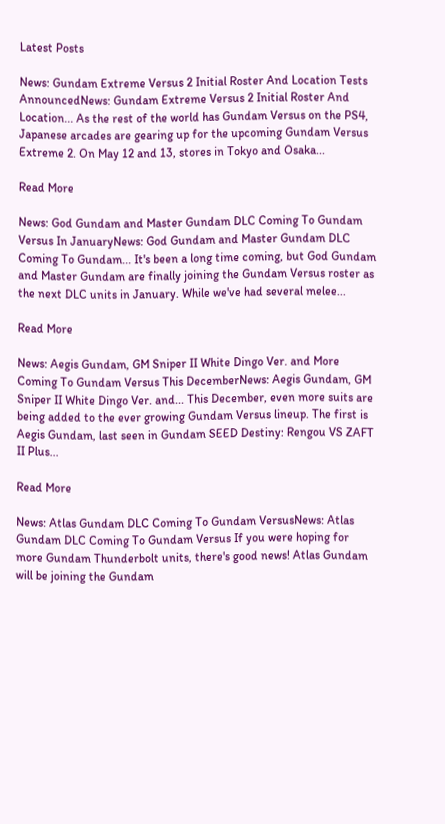Latest Posts

News: Gundam Extreme Versus 2 Initial Roster And Location Tests AnnouncedNews: Gundam Extreme Versus 2 Initial Roster And Location... As the rest of the world has Gundam Versus on the PS4, Japanese arcades are gearing up for the upcoming Gundam Versus Extreme 2. On May 12 and 13, stores in Tokyo and Osaka...

Read More

News: God Gundam and Master Gundam DLC Coming To Gundam Versus In JanuaryNews: God Gundam and Master Gundam DLC Coming To Gundam... It's been a long time coming, but God Gundam and Master Gundam are finally joining the Gundam Versus roster as the next DLC units in January. While we've had several melee...

Read More

News: Aegis Gundam, GM Sniper II White Dingo Ver. and More Coming To Gundam Versus This DecemberNews: Aegis Gundam, GM Sniper II White Dingo Ver. and... This December, even more suits are being added to the ever growing Gundam Versus lineup. The first is Aegis Gundam, last seen in Gundam SEED Destiny: Rengou VS ZAFT II Plus...

Read More

News: Atlas Gundam DLC Coming To Gundam VersusNews: Atlas Gundam DLC Coming To Gundam Versus If you were hoping for more Gundam Thunderbolt units, there's good news! Atlas Gundam will be joining the Gundam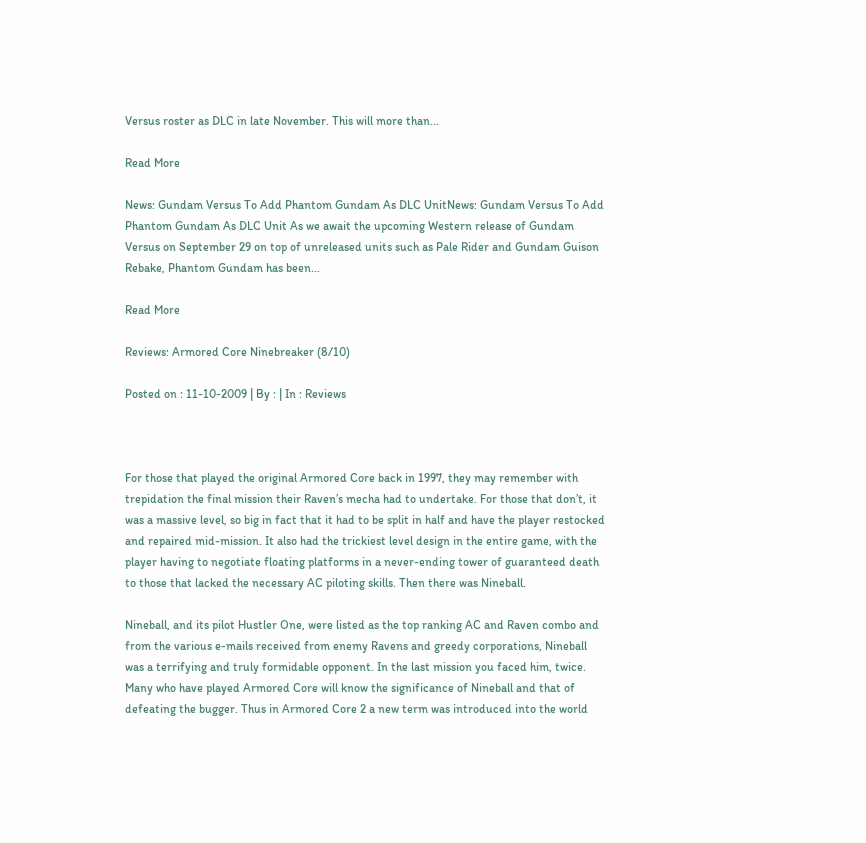Versus roster as DLC in late November. This will more than...

Read More

News: Gundam Versus To Add Phantom Gundam As DLC UnitNews: Gundam Versus To Add Phantom Gundam As DLC Unit As we await the upcoming Western release of Gundam Versus on September 29 on top of unreleased units such as Pale Rider and Gundam Guison Rebake, Phantom Gundam has been...

Read More

Reviews: Armored Core Ninebreaker (8/10)

Posted on : 11-10-2009 | By : | In : Reviews



For those that played the original Armored Core back in 1997, they may remember with trepidation the final mission their Raven’s mecha had to undertake. For those that don’t, it was a massive level, so big in fact that it had to be split in half and have the player restocked and repaired mid-mission. It also had the trickiest level design in the entire game, with the player having to negotiate floating platforms in a never-ending tower of guaranteed death to those that lacked the necessary AC piloting skills. Then there was Nineball.

Nineball, and its pilot Hustler One, were listed as the top ranking AC and Raven combo and from the various e-mails received from enemy Ravens and greedy corporations, Nineball was a terrifying and truly formidable opponent. In the last mission you faced him, twice. Many who have played Armored Core will know the significance of Nineball and that of defeating the bugger. Thus in Armored Core 2 a new term was introduced into the world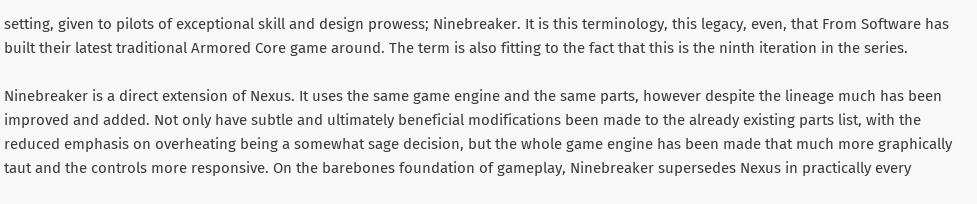setting, given to pilots of exceptional skill and design prowess; Ninebreaker. It is this terminology, this legacy, even, that From Software has built their latest traditional Armored Core game around. The term is also fitting to the fact that this is the ninth iteration in the series.

Ninebreaker is a direct extension of Nexus. It uses the same game engine and the same parts, however despite the lineage much has been improved and added. Not only have subtle and ultimately beneficial modifications been made to the already existing parts list, with the reduced emphasis on overheating being a somewhat sage decision, but the whole game engine has been made that much more graphically taut and the controls more responsive. On the barebones foundation of gameplay, Ninebreaker supersedes Nexus in practically every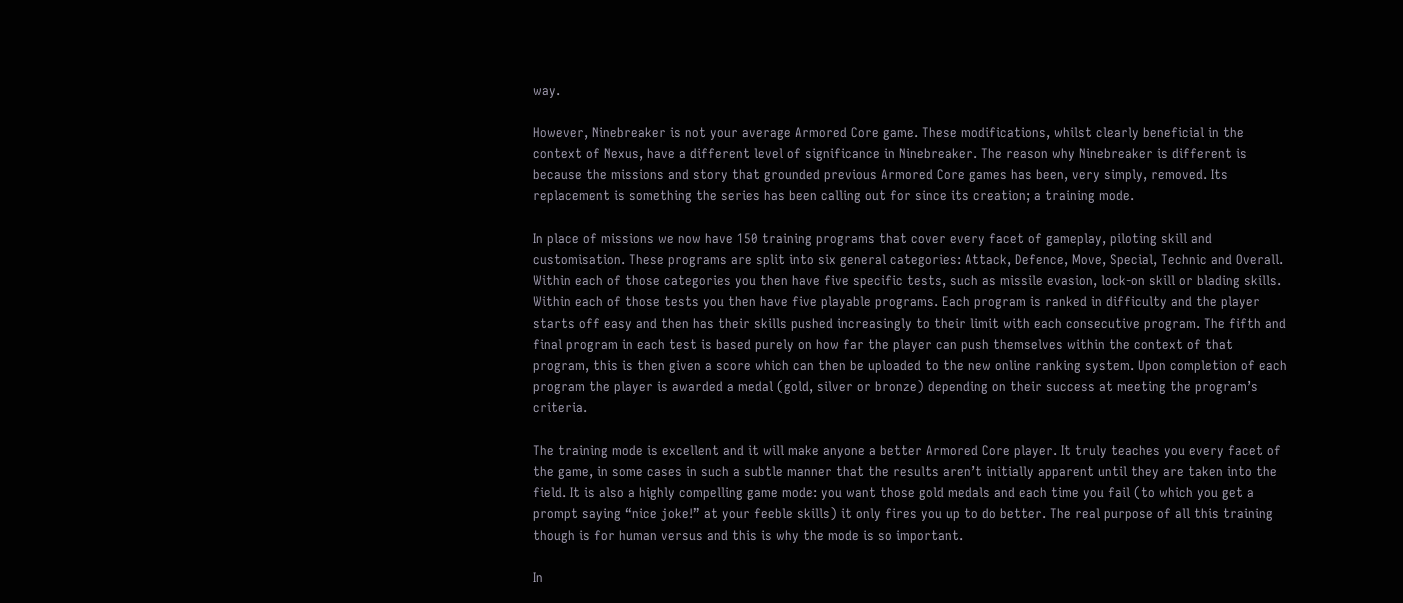way.

However, Ninebreaker is not your average Armored Core game. These modifications, whilst clearly beneficial in the context of Nexus, have a different level of significance in Ninebreaker. The reason why Ninebreaker is different is because the missions and story that grounded previous Armored Core games has been, very simply, removed. Its replacement is something the series has been calling out for since its creation; a training mode.

In place of missions we now have 150 training programs that cover every facet of gameplay, piloting skill and customisation. These programs are split into six general categories: Attack, Defence, Move, Special, Technic and Overall. Within each of those categories you then have five specific tests, such as missile evasion, lock-on skill or blading skills. Within each of those tests you then have five playable programs. Each program is ranked in difficulty and the player starts off easy and then has their skills pushed increasingly to their limit with each consecutive program. The fifth and final program in each test is based purely on how far the player can push themselves within the context of that program, this is then given a score which can then be uploaded to the new online ranking system. Upon completion of each program the player is awarded a medal (gold, silver or bronze) depending on their success at meeting the program’s criteria.

The training mode is excellent and it will make anyone a better Armored Core player. It truly teaches you every facet of the game, in some cases in such a subtle manner that the results aren’t initially apparent until they are taken into the field. It is also a highly compelling game mode: you want those gold medals and each time you fail (to which you get a prompt saying “nice joke!” at your feeble skills) it only fires you up to do better. The real purpose of all this training though is for human versus and this is why the mode is so important.

In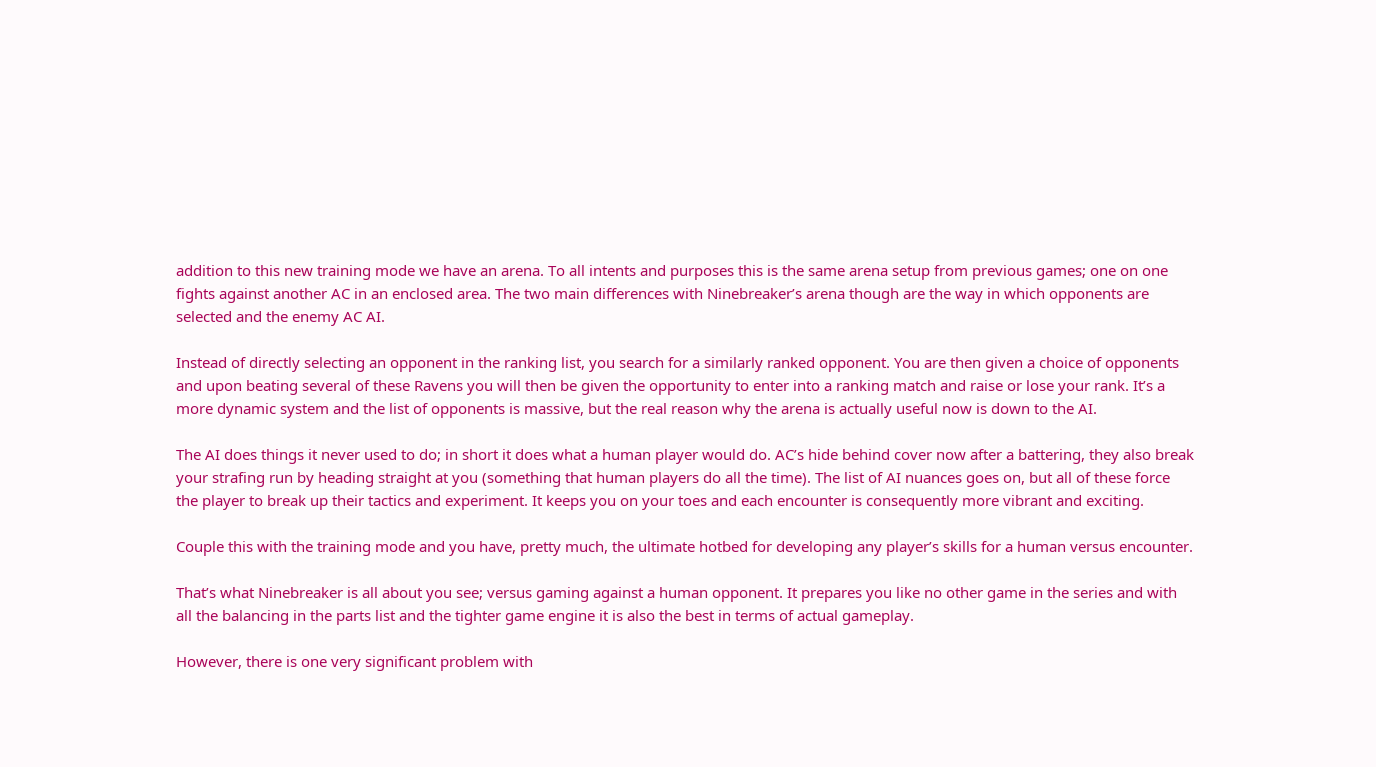addition to this new training mode we have an arena. To all intents and purposes this is the same arena setup from previous games; one on one fights against another AC in an enclosed area. The two main differences with Ninebreaker’s arena though are the way in which opponents are selected and the enemy AC AI.

Instead of directly selecting an opponent in the ranking list, you search for a similarly ranked opponent. You are then given a choice of opponents and upon beating several of these Ravens you will then be given the opportunity to enter into a ranking match and raise or lose your rank. It’s a more dynamic system and the list of opponents is massive, but the real reason why the arena is actually useful now is down to the AI.

The AI does things it never used to do; in short it does what a human player would do. AC’s hide behind cover now after a battering, they also break your strafing run by heading straight at you (something that human players do all the time). The list of AI nuances goes on, but all of these force the player to break up their tactics and experiment. It keeps you on your toes and each encounter is consequently more vibrant and exciting.

Couple this with the training mode and you have, pretty much, the ultimate hotbed for developing any player’s skills for a human versus encounter.

That’s what Ninebreaker is all about you see; versus gaming against a human opponent. It prepares you like no other game in the series and with all the balancing in the parts list and the tighter game engine it is also the best in terms of actual gameplay.

However, there is one very significant problem with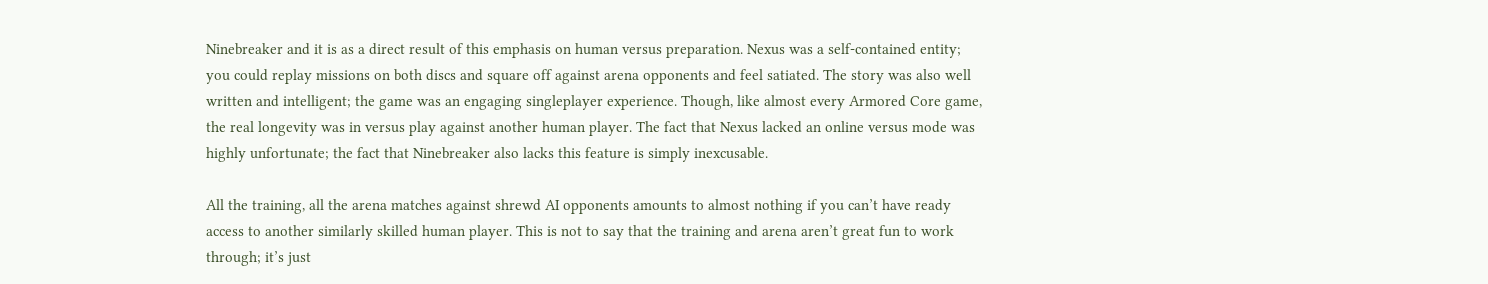Ninebreaker and it is as a direct result of this emphasis on human versus preparation. Nexus was a self-contained entity; you could replay missions on both discs and square off against arena opponents and feel satiated. The story was also well written and intelligent; the game was an engaging singleplayer experience. Though, like almost every Armored Core game, the real longevity was in versus play against another human player. The fact that Nexus lacked an online versus mode was highly unfortunate; the fact that Ninebreaker also lacks this feature is simply inexcusable.

All the training, all the arena matches against shrewd AI opponents amounts to almost nothing if you can’t have ready access to another similarly skilled human player. This is not to say that the training and arena aren’t great fun to work through; it’s just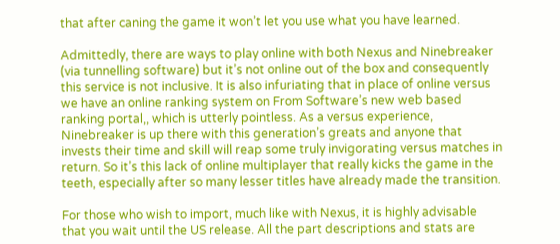that after caning the game it won’t let you use what you have learned.

Admittedly, there are ways to play online with both Nexus and Ninebreaker (via tunnelling software) but it’s not online out of the box and consequently this service is not inclusive. It is also infuriating that in place of online versus we have an online ranking system on From Software’s new web based ranking portal,, which is utterly pointless. As a versus experience, Ninebreaker is up there with this generation’s greats and anyone that invests their time and skill will reap some truly invigorating versus matches in return. So it’s this lack of online multiplayer that really kicks the game in the teeth, especially after so many lesser titles have already made the transition.

For those who wish to import, much like with Nexus, it is highly advisable that you wait until the US release. All the part descriptions and stats are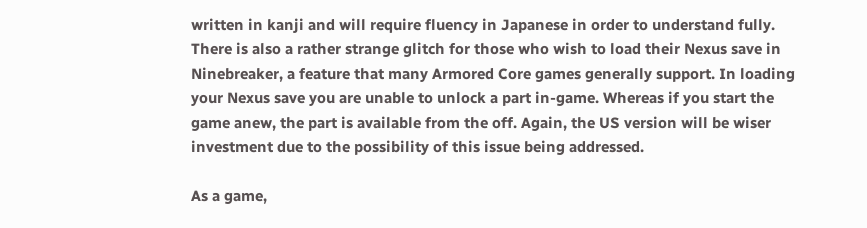written in kanji and will require fluency in Japanese in order to understand fully. There is also a rather strange glitch for those who wish to load their Nexus save in Ninebreaker, a feature that many Armored Core games generally support. In loading your Nexus save you are unable to unlock a part in-game. Whereas if you start the game anew, the part is available from the off. Again, the US version will be wiser investment due to the possibility of this issue being addressed.

As a game,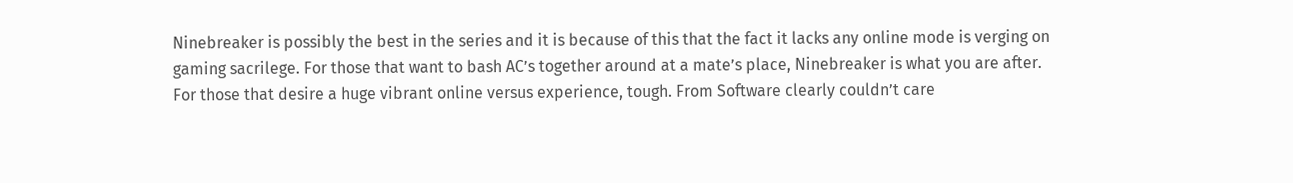Ninebreaker is possibly the best in the series and it is because of this that the fact it lacks any online mode is verging on gaming sacrilege. For those that want to bash AC’s together around at a mate’s place, Ninebreaker is what you are after. For those that desire a huge vibrant online versus experience, tough. From Software clearly couldn’t care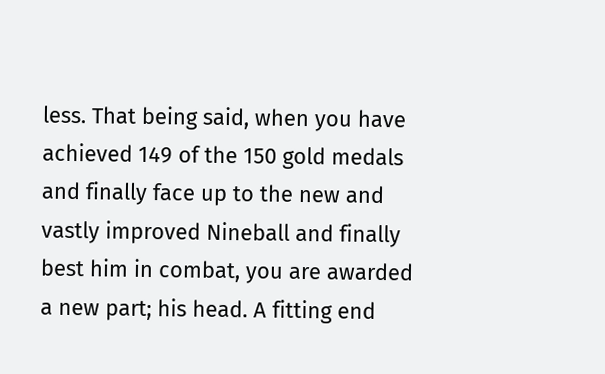less. That being said, when you have achieved 149 of the 150 gold medals and finally face up to the new and vastly improved Nineball and finally best him in combat, you are awarded a new part; his head. A fitting end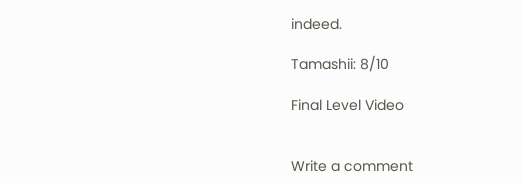indeed.

Tamashii: 8/10

Final Level Video


Write a comment